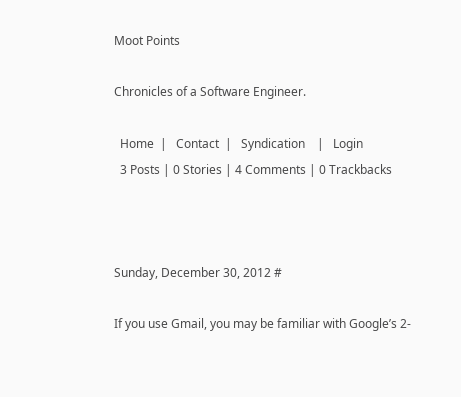Moot Points

Chronicles of a Software Engineer.

  Home  |   Contact  |   Syndication    |   Login
  3 Posts | 0 Stories | 4 Comments | 0 Trackbacks



Sunday, December 30, 2012 #

If you use Gmail, you may be familiar with Google’s 2-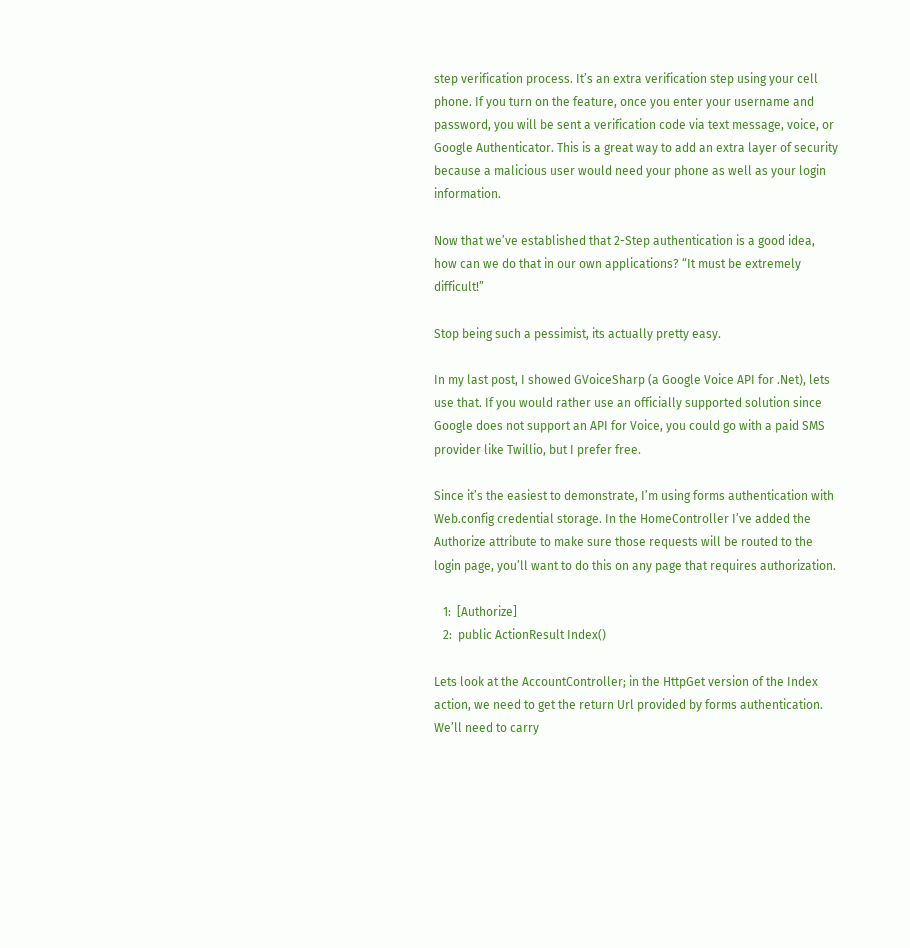step verification process. It’s an extra verification step using your cell phone. If you turn on the feature, once you enter your username and password, you will be sent a verification code via text message, voice, or Google Authenticator. This is a great way to add an extra layer of security because a malicious user would need your phone as well as your login information.

Now that we’ve established that 2-Step authentication is a good idea, how can we do that in our own applications? “It must be extremely difficult!”

Stop being such a pessimist, its actually pretty easy.

In my last post, I showed GVoiceSharp (a Google Voice API for .Net), lets use that. If you would rather use an officially supported solution since Google does not support an API for Voice, you could go with a paid SMS provider like Twillio, but I prefer free.

Since it’s the easiest to demonstrate, I’m using forms authentication with Web.config credential storage. In the HomeController I’ve added the Authorize attribute to make sure those requests will be routed to the login page, you’ll want to do this on any page that requires authorization.

   1:  [Authorize]
   2:  public ActionResult Index()

Lets look at the AccountController; in the HttpGet version of the Index action, we need to get the return Url provided by forms authentication. We’ll need to carry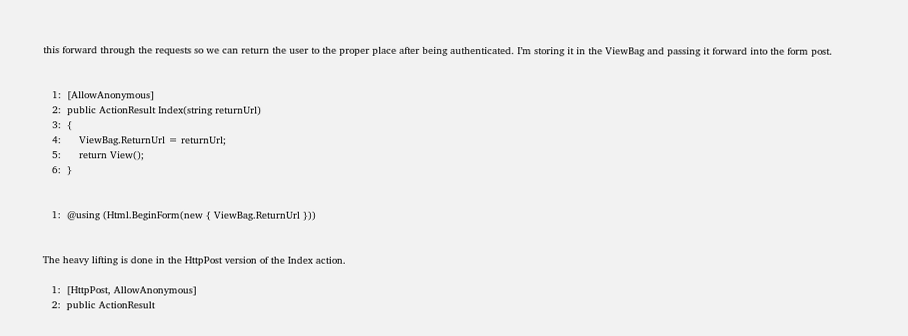this forward through the requests so we can return the user to the proper place after being authenticated. I’m storing it in the ViewBag and passing it forward into the form post.


   1:  [AllowAnonymous]
   2:  public ActionResult Index(string returnUrl)
   3:  {
   4:      ViewBag.ReturnUrl = returnUrl;
   5:      return View();
   6:  }


   1:  @using (Html.BeginForm(new { ViewBag.ReturnUrl }))


The heavy lifting is done in the HttpPost version of the Index action.

   1:  [HttpPost, AllowAnonymous]
   2:  public ActionResult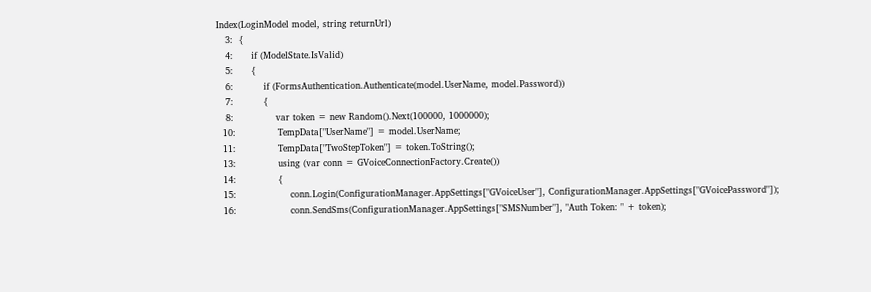Index(LoginModel model, string returnUrl)
   3:  {
   4:      if (ModelState.IsValid)
   5:      {
   6:          if (FormsAuthentication.Authenticate(model.UserName, model.Password))
   7:          {
   8:              var token = new Random().Next(100000, 1000000);
  10:              TempData["UserName"] = model.UserName;
  11:              TempData["TwoStepToken"] = token.ToString();
  13:              using (var conn = GVoiceConnectionFactory.Create())
  14:              {
  15:                  conn.Login(ConfigurationManager.AppSettings["GVoiceUser"], ConfigurationManager.AppSettings["GVoicePassword"]);
  16:                  conn.SendSms(ConfigurationManager.AppSettings["SMSNumber"], "Auth Token: " + token);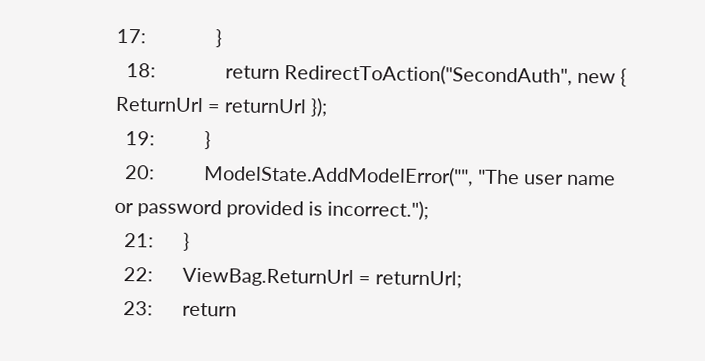17:              }
  18:              return RedirectToAction("SecondAuth", new { ReturnUrl = returnUrl });
  19:          }
  20:          ModelState.AddModelError("", "The user name or password provided is incorrect.");
  21:      }
  22:      ViewBag.ReturnUrl = returnUrl;
  23:      return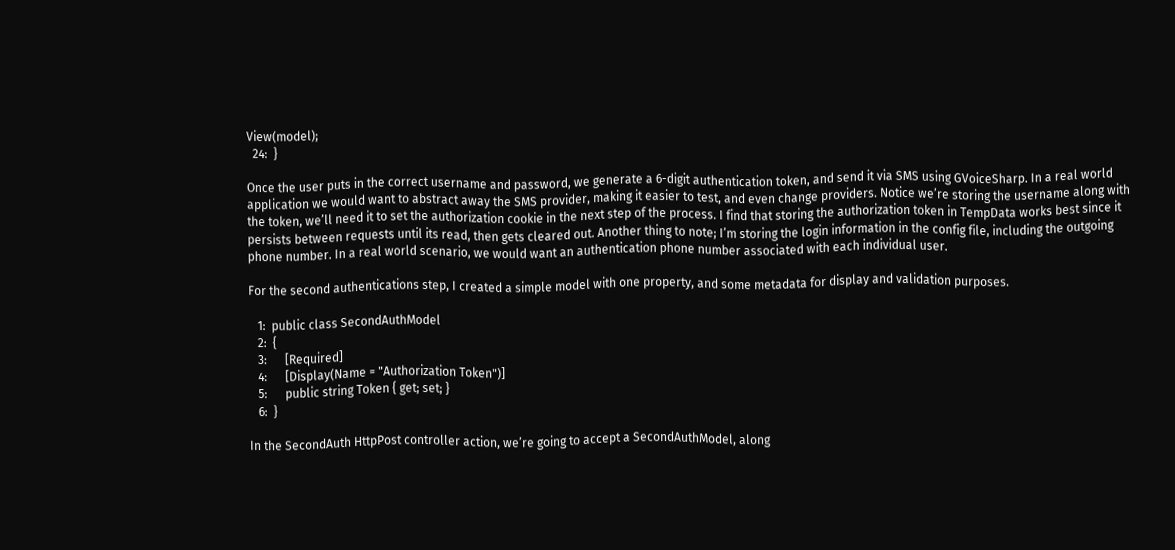View(model);
  24:  }

Once the user puts in the correct username and password, we generate a 6-digit authentication token, and send it via SMS using GVoiceSharp. In a real world application we would want to abstract away the SMS provider, making it easier to test, and even change providers. Notice we’re storing the username along with the token, we’ll need it to set the authorization cookie in the next step of the process. I find that storing the authorization token in TempData works best since it persists between requests until its read, then gets cleared out. Another thing to note; I’m storing the login information in the config file, including the outgoing phone number. In a real world scenario, we would want an authentication phone number associated with each individual user.

For the second authentications step, I created a simple model with one property, and some metadata for display and validation purposes.

   1:  public class SecondAuthModel
   2:  {
   3:      [Required]
   4:      [Display(Name = "Authorization Token")]
   5:      public string Token { get; set; }
   6:  }

In the SecondAuth HttpPost controller action, we’re going to accept a SecondAuthModel, along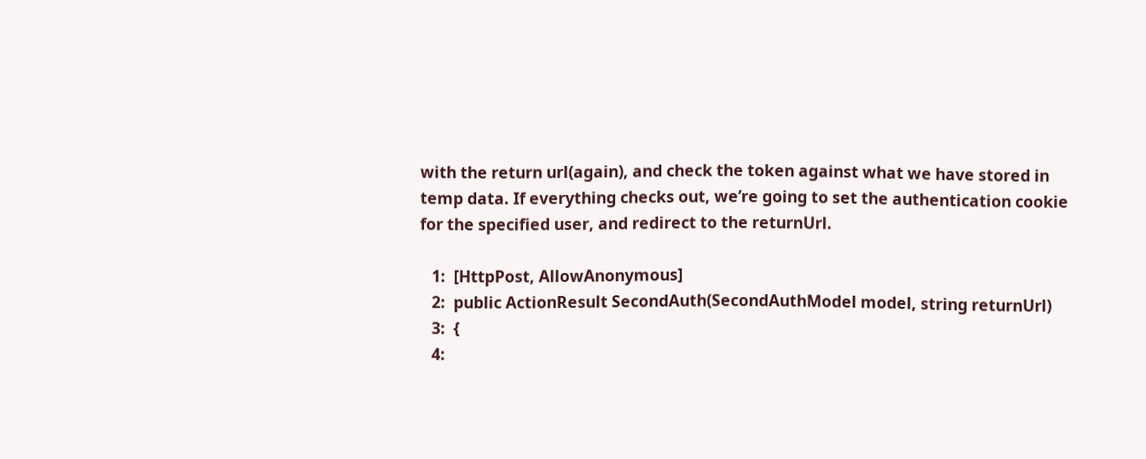with the return url(again), and check the token against what we have stored in temp data. If everything checks out, we’re going to set the authentication cookie for the specified user, and redirect to the returnUrl.

   1:  [HttpPost, AllowAnonymous]
   2:  public ActionResult SecondAuth(SecondAuthModel model, string returnUrl)
   3:  {
   4: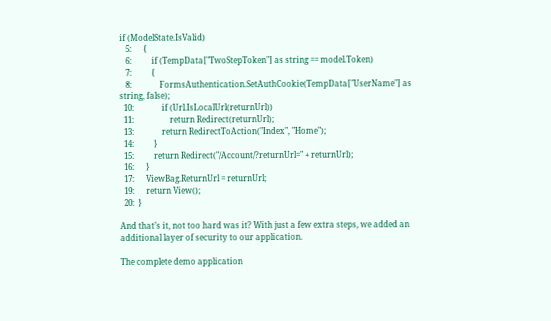if (ModelState.IsValid)
   5:      {
   6:          if (TempData["TwoStepToken"] as string == model.Token)
   7:          {
   8:              FormsAuthentication.SetAuthCookie(TempData["UserName"] as string, false);
  10:              if (Url.IsLocalUrl(returnUrl))
  11:                  return Redirect(returnUrl);
  13:              return RedirectToAction("Index", "Home");
  14:          }
  15:          return Redirect("/Account/?returnUrl=" + returnUrl);
  16:      }
  17:      ViewBag.ReturnUrl = returnUrl;
  19:      return View();
  20:  }

And that’s it, not too hard was it? With just a few extra steps, we added an additional layer of security to our application.

The complete demo application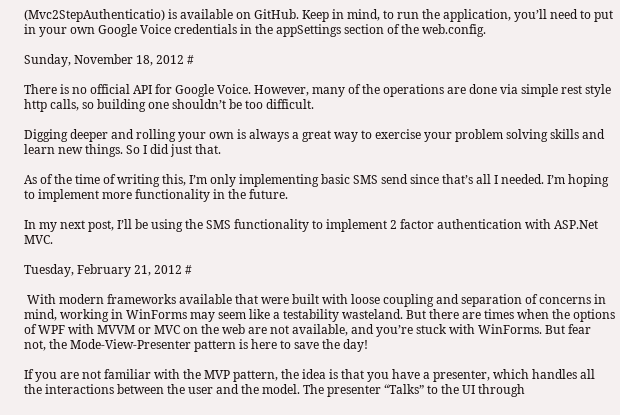(Mvc2StepAuthenticatio) is available on GitHub. Keep in mind, to run the application, you’ll need to put in your own Google Voice credentials in the appSettings section of the web.config.

Sunday, November 18, 2012 #

There is no official API for Google Voice. However, many of the operations are done via simple rest style http calls, so building one shouldn’t be too difficult.

Digging deeper and rolling your own is always a great way to exercise your problem solving skills and learn new things. So I did just that.

As of the time of writing this, I’m only implementing basic SMS send since that’s all I needed. I’m hoping to implement more functionality in the future.

In my next post, I’ll be using the SMS functionality to implement 2 factor authentication with ASP.Net MVC.

Tuesday, February 21, 2012 #

 With modern frameworks available that were built with loose coupling and separation of concerns in mind, working in WinForms may seem like a testability wasteland. But there are times when the options of WPF with MVVM or MVC on the web are not available, and you’re stuck with WinForms. But fear not, the Mode-View-Presenter pattern is here to save the day!

If you are not familiar with the MVP pattern, the idea is that you have a presenter, which handles all the interactions between the user and the model. The presenter “Talks” to the UI through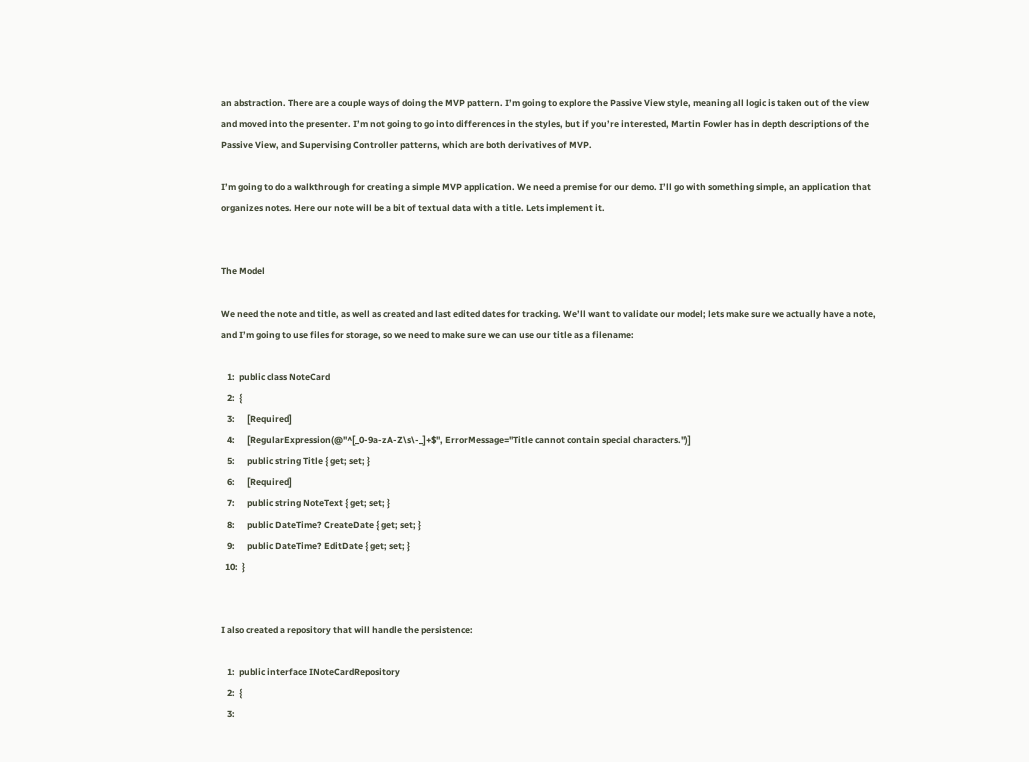an abstraction. There are a couple ways of doing the MVP pattern. I’m going to explore the Passive View style, meaning all logic is taken out of the view and moved into the presenter. I’m not going to go into differences in the styles, but if you’re interested, Martin Fowler has in depth descriptions of the Passive View, and Supervising Controller patterns, which are both derivatives of MVP.

I’m going to do a walkthrough for creating a simple MVP application. We need a premise for our demo. I’ll go with something simple, an application that organizes notes. Here our note will be a bit of textual data with a title. Lets implement it.


The Model

We need the note and title, as well as created and last edited dates for tracking. We’ll want to validate our model; lets make sure we actually have a note, and I’m going to use files for storage, so we need to make sure we can use our title as a filename:

   1:  public class NoteCard
   2:  {
   3:      [Required]
   4:      [RegularExpression(@"^[_0-9a-zA-Z\s\-_]+$", ErrorMessage="Title cannot contain special characters.")]
   5:      public string Title { get; set; }
   6:      [Required]
   7:      public string NoteText { get; set; }
   8:      public DateTime? CreateDate { get; set; }
   9:      public DateTime? EditDate { get; set; }
  10:  }


I also created a repository that will handle the persistence:

   1:  public interface INoteCardRepository
   2:  {
   3: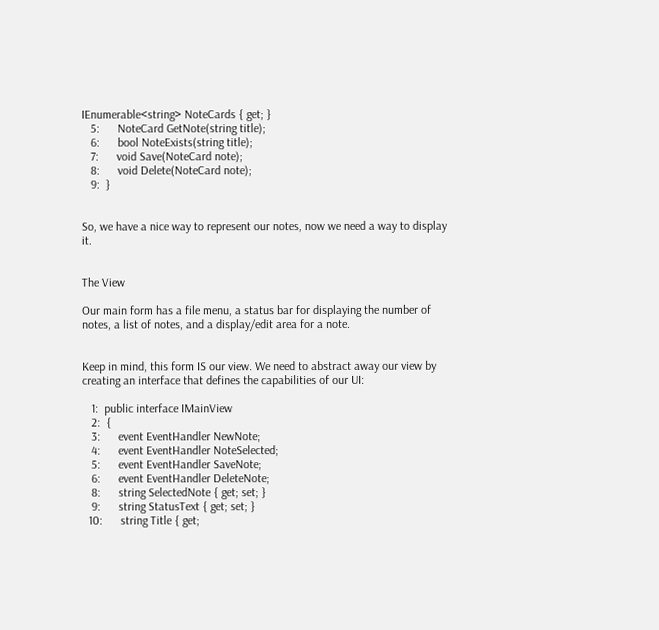IEnumerable<string> NoteCards { get; }
   5:      NoteCard GetNote(string title);
   6:      bool NoteExists(string title);
   7:      void Save(NoteCard note);
   8:      void Delete(NoteCard note);
   9:  }


So, we have a nice way to represent our notes, now we need a way to display it.


The View

Our main form has a file menu, a status bar for displaying the number of notes, a list of notes, and a display/edit area for a note.


Keep in mind, this form IS our view. We need to abstract away our view by creating an interface that defines the capabilities of our UI:

   1:  public interface IMainView
   2:  {
   3:      event EventHandler NewNote;
   4:      event EventHandler NoteSelected;
   5:      event EventHandler SaveNote;
   6:      event EventHandler DeleteNote;
   8:      string SelectedNote { get; set; }
   9:      string StatusText { get; set; }
  10:      string Title { get;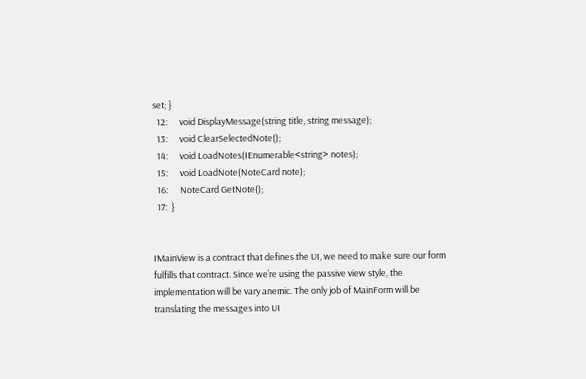set; }
  12:      void DisplayMessage(string title, string message);
  13:      void ClearSelectedNote();
  14:      void LoadNotes(IEnumerable<string> notes);
  15:      void LoadNote(NoteCard note);
  16:      NoteCard GetNote();
  17:  }


IMainView is a contract that defines the UI, we need to make sure our form fulfills that contract. Since we’re using the passive view style, the implementation will be vary anemic. The only job of MainForm will be translating the messages into UI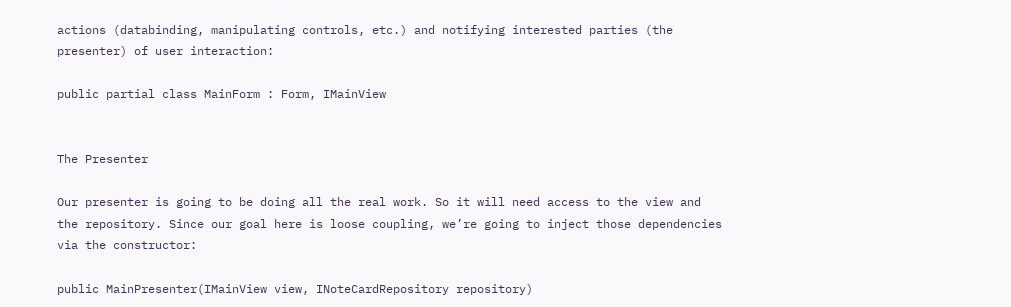actions (databinding, manipulating controls, etc.) and notifying interested parties (the presenter) of user interaction:

public partial class MainForm : Form, IMainView


The Presenter

Our presenter is going to be doing all the real work. So it will need access to the view and the repository. Since our goal here is loose coupling, we’re going to inject those dependencies via the constructor:

public MainPresenter(IMainView view, INoteCardRepository repository)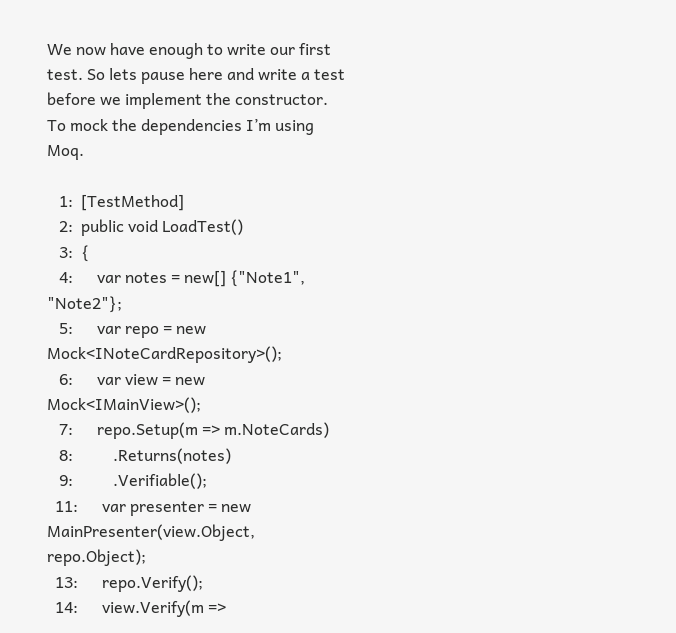We now have enough to write our first test. So lets pause here and write a test before we implement the constructor. To mock the dependencies I’m using Moq.

   1:  [TestMethod]
   2:  public void LoadTest()
   3:  {
   4:      var notes = new[] {"Note1", "Note2"};
   5:      var repo = new Mock<INoteCardRepository>();
   6:      var view = new Mock<IMainView>();
   7:      repo.Setup(m => m.NoteCards)
   8:          .Returns(notes)
   9:          .Verifiable();
  11:      var presenter = new MainPresenter(view.Object, repo.Object);
  13:      repo.Verify();
  14:      view.Verify(m =>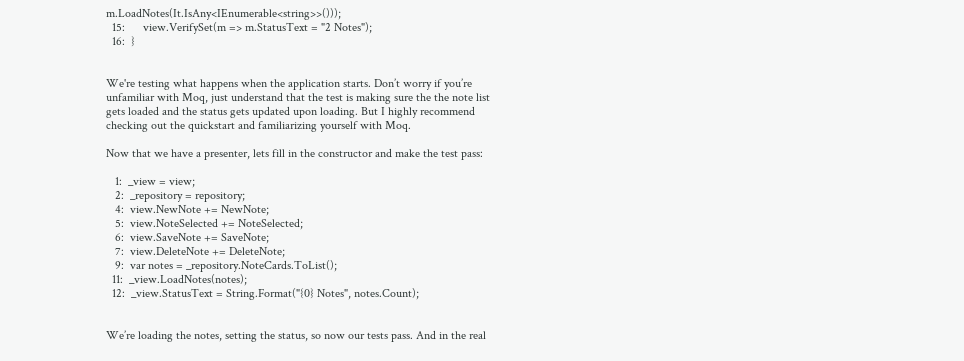m.LoadNotes(It.IsAny<IEnumerable<string>>()));
  15:      view.VerifySet(m => m.StatusText = "2 Notes");
  16:  }


We're testing what happens when the application starts. Don’t worry if you’re unfamiliar with Moq, just understand that the test is making sure the the note list gets loaded and the status gets updated upon loading. But I highly recommend checking out the quickstart and familiarizing yourself with Moq.

Now that we have a presenter, lets fill in the constructor and make the test pass:

   1:  _view = view;
   2:  _repository = repository;
   4:  view.NewNote += NewNote;
   5:  view.NoteSelected += NoteSelected;
   6:  view.SaveNote += SaveNote;
   7:  view.DeleteNote += DeleteNote;
   9:  var notes = _repository.NoteCards.ToList();
  11:  _view.LoadNotes(notes);
  12:  _view.StatusText = String.Format("{0} Notes", notes.Count);


We’re loading the notes, setting the status, so now our tests pass. And in the real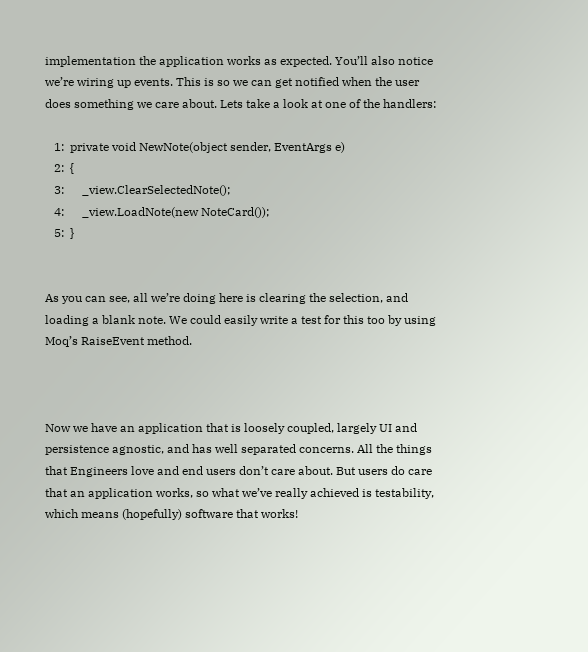implementation the application works as expected. You’ll also notice we’re wiring up events. This is so we can get notified when the user does something we care about. Lets take a look at one of the handlers:

   1:  private void NewNote(object sender, EventArgs e)
   2:  {
   3:      _view.ClearSelectedNote();
   4:      _view.LoadNote(new NoteCard());
   5:  }


As you can see, all we’re doing here is clearing the selection, and loading a blank note. We could easily write a test for this too by using Moq’s RaiseEvent method.



Now we have an application that is loosely coupled, largely UI and persistence agnostic, and has well separated concerns. All the things that Engineers love and end users don’t care about. But users do care that an application works, so what we’ve really achieved is testability, which means (hopefully) software that works!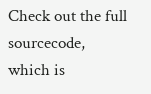Check out the full sourcecode, which is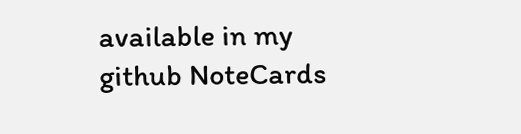available in my github NoteCards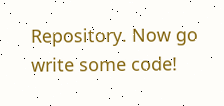Repository. Now go write some code!